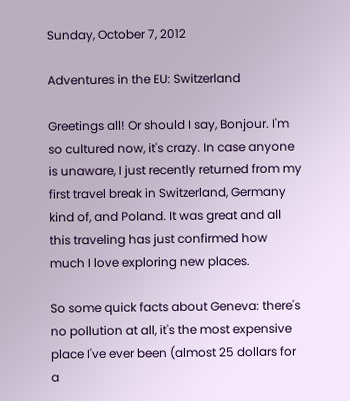Sunday, October 7, 2012

Adventures in the EU: Switzerland

Greetings all! Or should I say, Bonjour. I'm so cultured now, it's crazy. In case anyone is unaware, I just recently returned from my first travel break in Switzerland, Germany kind of, and Poland. It was great and all this traveling has just confirmed how much I love exploring new places.

So some quick facts about Geneva: there's no pollution at all, it's the most expensive place I've ever been (almost 25 dollars for a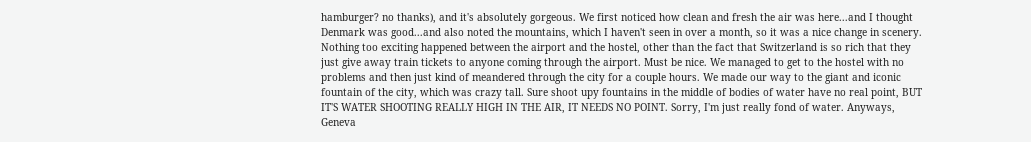hamburger? no thanks), and it's absolutely gorgeous. We first noticed how clean and fresh the air was here...and I thought Denmark was good...and also noted the mountains, which I haven't seen in over a month, so it was a nice change in scenery. Nothing too exciting happened between the airport and the hostel, other than the fact that Switzerland is so rich that they just give away train tickets to anyone coming through the airport. Must be nice. We managed to get to the hostel with no problems and then just kind of meandered through the city for a couple hours. We made our way to the giant and iconic fountain of the city, which was crazy tall. Sure shoot upy fountains in the middle of bodies of water have no real point, BUT IT'S WATER SHOOTING REALLY HIGH IN THE AIR, IT NEEDS NO POINT. Sorry, I'm just really fond of water. Anyways, Geneva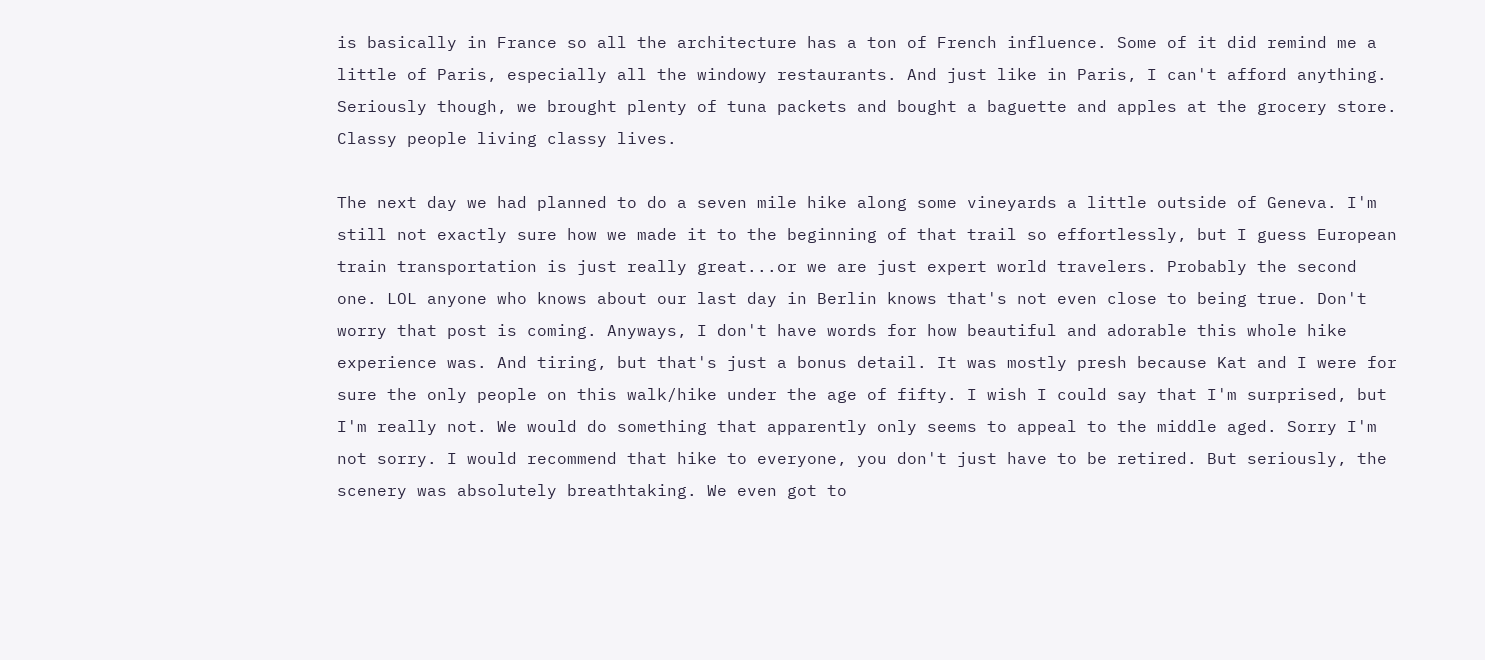is basically in France so all the architecture has a ton of French influence. Some of it did remind me a little of Paris, especially all the windowy restaurants. And just like in Paris, I can't afford anything. Seriously though, we brought plenty of tuna packets and bought a baguette and apples at the grocery store. Classy people living classy lives.

The next day we had planned to do a seven mile hike along some vineyards a little outside of Geneva. I'm still not exactly sure how we made it to the beginning of that trail so effortlessly, but I guess European train transportation is just really great...or we are just expert world travelers. Probably the second one. LOL anyone who knows about our last day in Berlin knows that's not even close to being true. Don't worry that post is coming. Anyways, I don't have words for how beautiful and adorable this whole hike experience was. And tiring, but that's just a bonus detail. It was mostly presh because Kat and I were for sure the only people on this walk/hike under the age of fifty. I wish I could say that I'm surprised, but I'm really not. We would do something that apparently only seems to appeal to the middle aged. Sorry I'm not sorry. I would recommend that hike to everyone, you don't just have to be retired. But seriously, the scenery was absolutely breathtaking. We even got to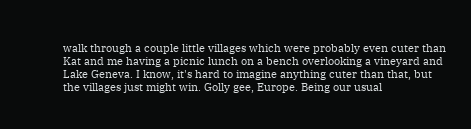walk through a couple little villages which were probably even cuter than Kat and me having a picnic lunch on a bench overlooking a vineyard and Lake Geneva. I know, it's hard to imagine anything cuter than that, but the villages just might win. Golly gee, Europe. Being our usual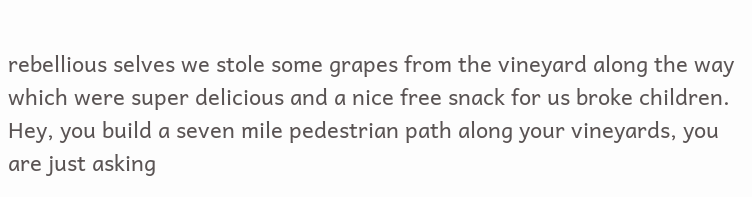rebellious selves we stole some grapes from the vineyard along the way which were super delicious and a nice free snack for us broke children. Hey, you build a seven mile pedestrian path along your vineyards, you are just asking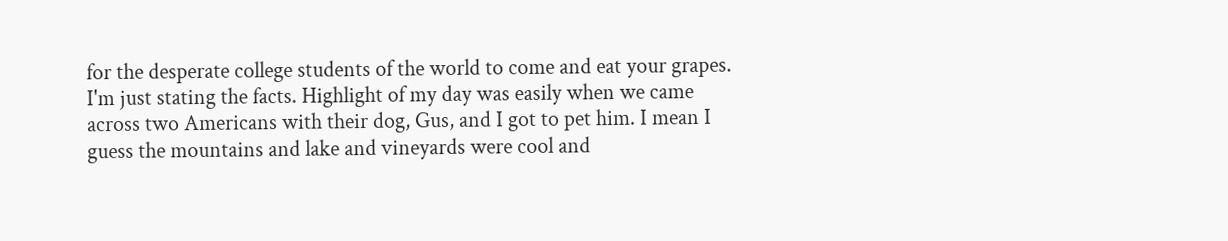for the desperate college students of the world to come and eat your grapes. I'm just stating the facts. Highlight of my day was easily when we came across two Americans with their dog, Gus, and I got to pet him. I mean I guess the mountains and lake and vineyards were cool and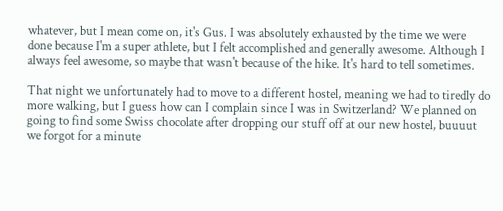whatever, but I mean come on, it's Gus. I was absolutely exhausted by the time we were done because I'm a super athlete, but I felt accomplished and generally awesome. Although I always feel awesome, so maybe that wasn't because of the hike. It's hard to tell sometimes.

That night we unfortunately had to move to a different hostel, meaning we had to tiredly do more walking, but I guess how can I complain since I was in Switzerland? We planned on going to find some Swiss chocolate after dropping our stuff off at our new hostel, buuuut we forgot for a minute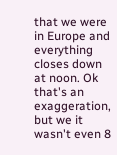that we were in Europe and everything closes down at noon. Ok that's an exaggeration, but we it wasn't even 8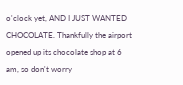o'clock yet, AND I JUST WANTED CHOCOLATE. Thankfully the airport opened up its chocolate shop at 6 am, so don't worry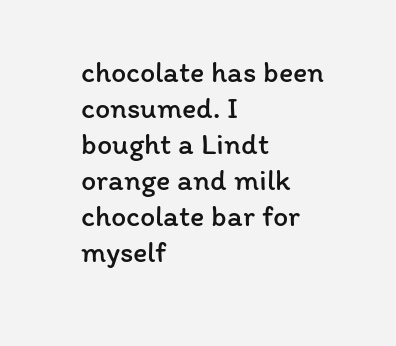chocolate has been consumed. I bought a Lindt orange and milk chocolate bar for myself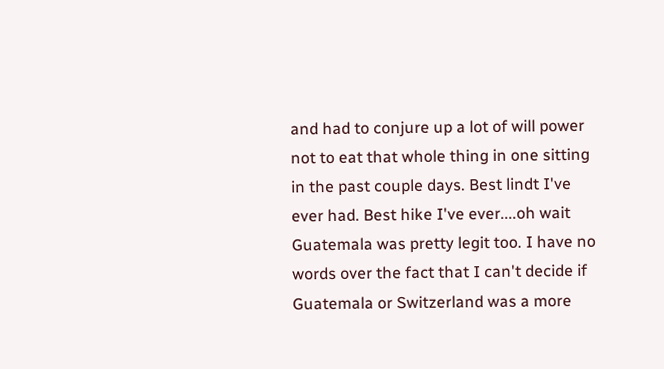and had to conjure up a lot of will power not to eat that whole thing in one sitting in the past couple days. Best lindt I've ever had. Best hike I've ever....oh wait Guatemala was pretty legit too. I have no words over the fact that I can't decide if Guatemala or Switzerland was a more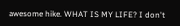awesome hike. WHAT IS MY LIFE? I don't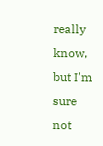really know, but I'm sure not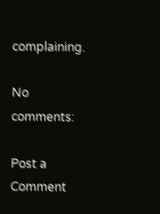complaining.

No comments:

Post a Comment